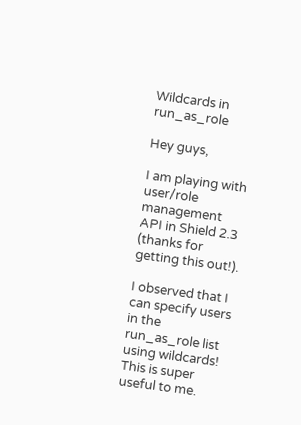Wildcards in run_as_role

Hey guys,

I am playing with user/role management API in Shield 2.3 (thanks for getting this out!).

I observed that I can specify users in the run_as_role list using wildcards! This is super useful to me.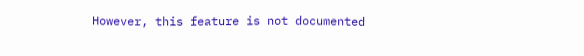However, this feature is not documented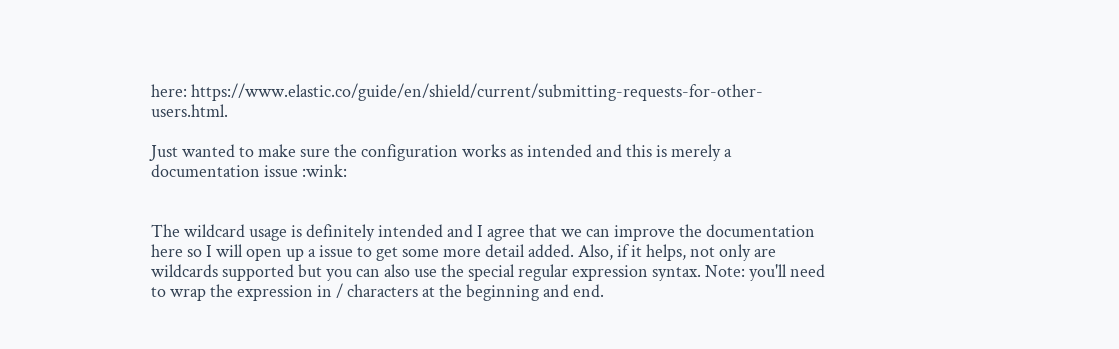here: https://www.elastic.co/guide/en/shield/current/submitting-requests-for-other-users.html.

Just wanted to make sure the configuration works as intended and this is merely a documentation issue :wink:


The wildcard usage is definitely intended and I agree that we can improve the documentation here so I will open up a issue to get some more detail added. Also, if it helps, not only are wildcards supported but you can also use the special regular expression syntax. Note: you'll need to wrap the expression in / characters at the beginning and end.